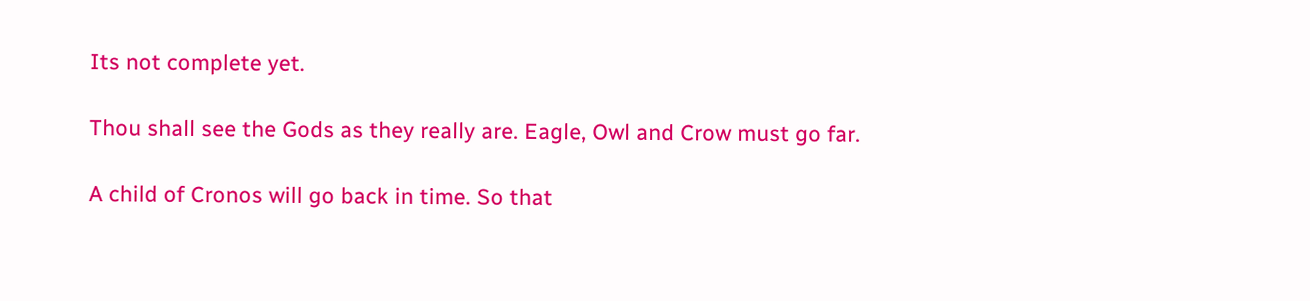Its not complete yet.

Thou shall see the Gods as they really are. Eagle, Owl and Crow must go far.

A child of Cronos will go back in time. So that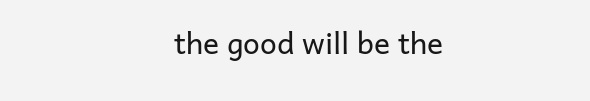the good will be the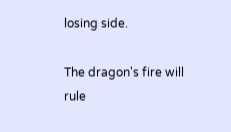losing side.

The dragon's fire will rule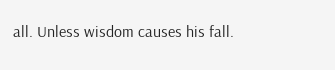all. Unless wisdom causes his fall.